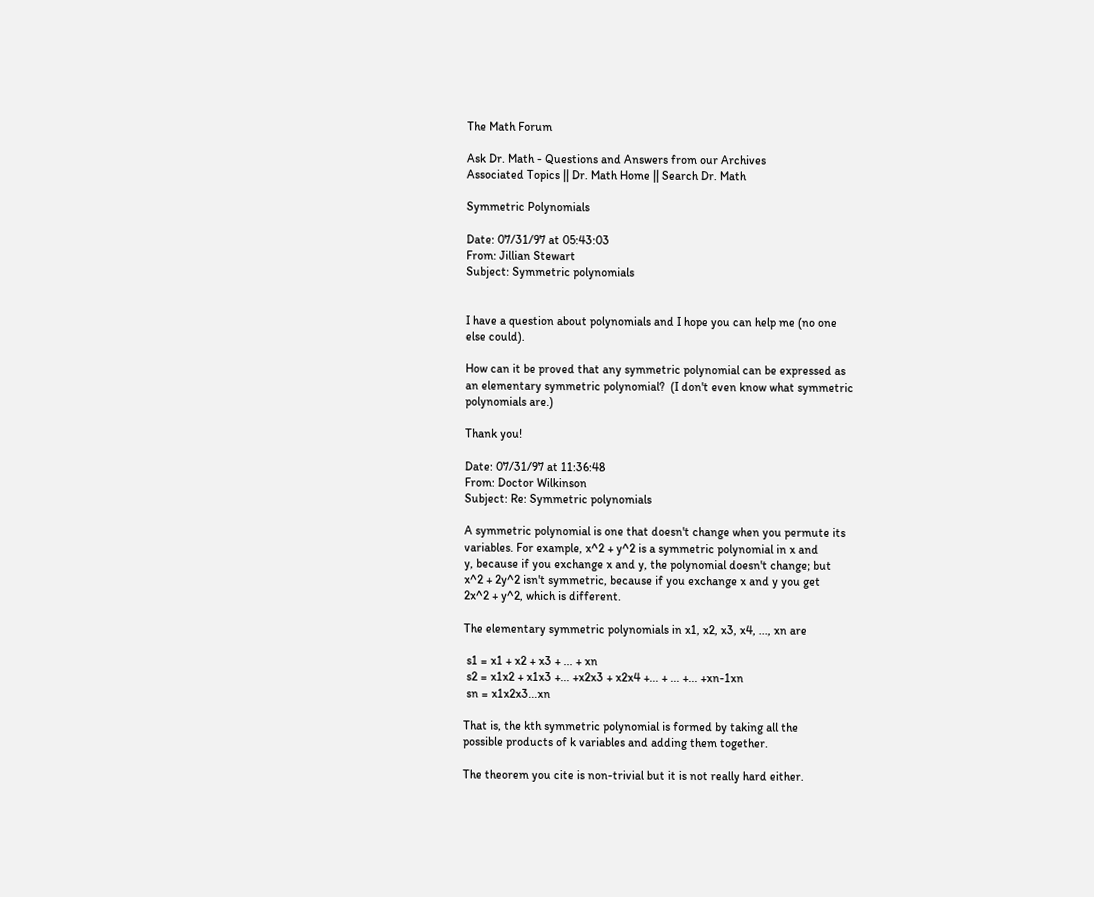The Math Forum

Ask Dr. Math - Questions and Answers from our Archives
Associated Topics || Dr. Math Home || Search Dr. Math

Symmetric Polynomials

Date: 07/31/97 at 05:43:03
From: Jillian Stewart
Subject: Symmetric polynomials


I have a question about polynomials and I hope you can help me (no one
else could).

How can it be proved that any symmetric polynomial can be expressed as
an elementary symmetric polynomial?  (I don't even know what symmetric
polynomials are.)

Thank you!

Date: 07/31/97 at 11:36:48
From: Doctor Wilkinson
Subject: Re: Symmetric polynomials

A symmetric polynomial is one that doesn't change when you permute its
variables. For example, x^2 + y^2 is a symmetric polynomial in x and
y, because if you exchange x and y, the polynomial doesn't change; but
x^2 + 2y^2 isn't symmetric, because if you exchange x and y you get
2x^2 + y^2, which is different.

The elementary symmetric polynomials in x1, x2, x3, x4, ..., xn are

 s1 = x1 + x2 + x3 + ... + xn
 s2 = x1x2 + x1x3 +... +x2x3 + x2x4 +... + ... +... +xn-1xn
 sn = x1x2x3...xn

That is, the kth symmetric polynomial is formed by taking all the
possible products of k variables and adding them together.

The theorem you cite is non-trivial but it is not really hard either.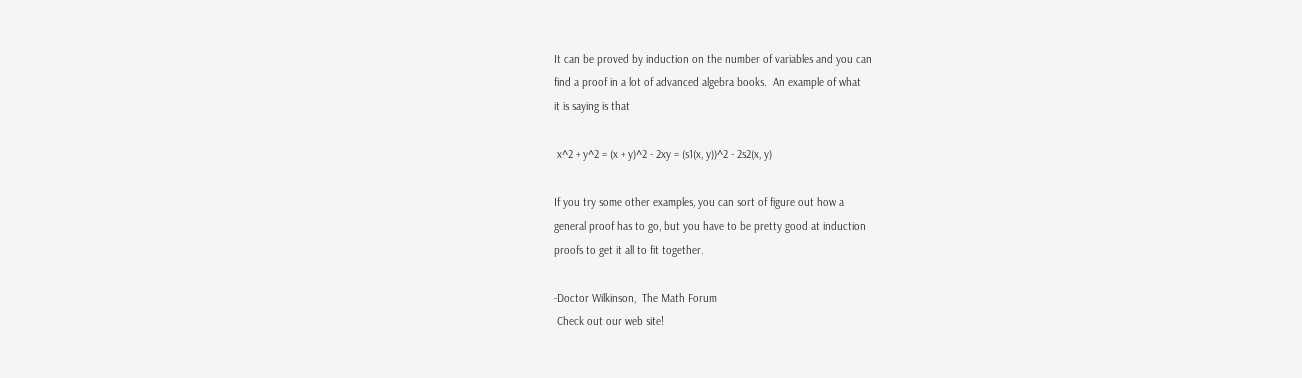It can be proved by induction on the number of variables and you can
find a proof in a lot of advanced algebra books.  An example of what
it is saying is that

 x^2 + y^2 = (x + y)^2 - 2xy = (s1(x, y))^2 - 2s2(x, y)

If you try some other examples, you can sort of figure out how a
general proof has to go, but you have to be pretty good at induction
proofs to get it all to fit together.

-Doctor Wilkinson,  The Math Forum
 Check out our web site!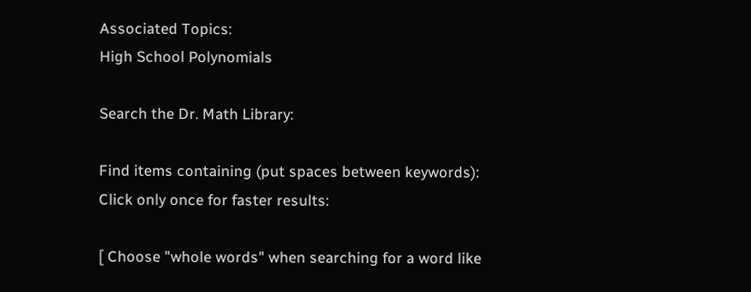Associated Topics:
High School Polynomials

Search the Dr. Math Library:

Find items containing (put spaces between keywords):
Click only once for faster results:

[ Choose "whole words" when searching for a word like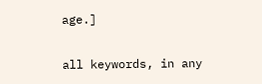age.]

all keywords, in any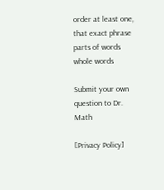order at least one, that exact phrase
parts of words whole words

Submit your own question to Dr. Math

[Privacy Policy]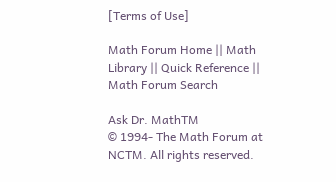[Terms of Use]

Math Forum Home || Math Library || Quick Reference || Math Forum Search

Ask Dr. MathTM
© 1994- The Math Forum at NCTM. All rights reserved.